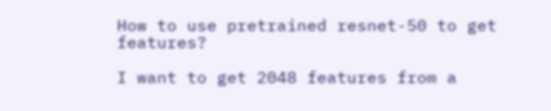How to use pretrained resnet-50 to get features?

I want to get 2048 features from a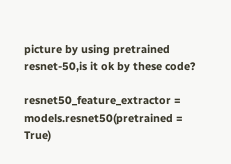picture by using pretrained resnet-50,is it ok by these code?

resnet50_feature_extractor = models.resnet50(pretrained = True)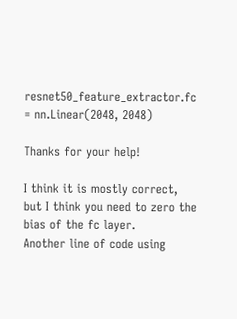resnet50_feature_extractor.fc = nn.Linear(2048, 2048)

Thanks for your help!

I think it is mostly correct, but I think you need to zero the bias of the fc layer.
Another line of code using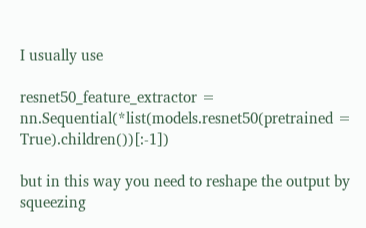I usually use

resnet50_feature_extractor = nn.Sequential(*list(models.resnet50(pretrained = True).children())[:-1])

but in this way you need to reshape the output by squeezing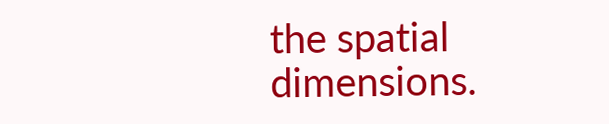the spatial dimensions.